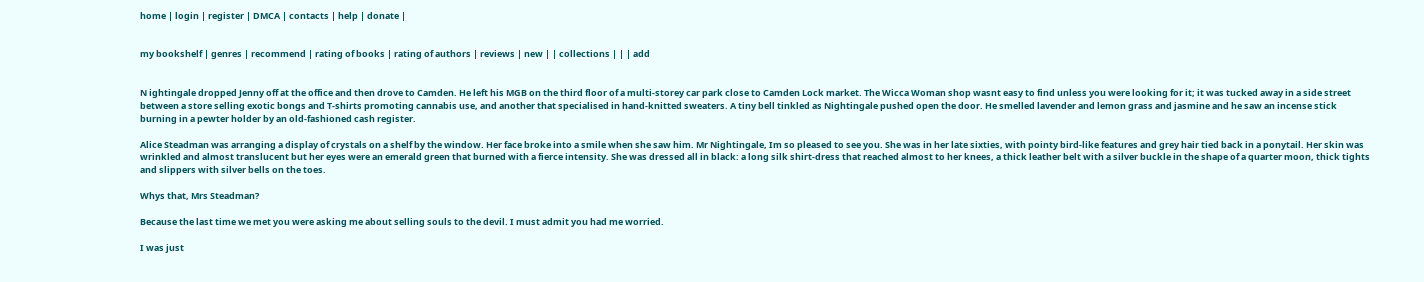home | login | register | DMCA | contacts | help | donate |


my bookshelf | genres | recommend | rating of books | rating of authors | reviews | new | | collections | | | add


N ightingale dropped Jenny off at the office and then drove to Camden. He left his MGB on the third floor of a multi-storey car park close to Camden Lock market. The Wicca Woman shop wasnt easy to find unless you were looking for it; it was tucked away in a side street between a store selling exotic bongs and T-shirts promoting cannabis use, and another that specialised in hand-knitted sweaters. A tiny bell tinkled as Nightingale pushed open the door. He smelled lavender and lemon grass and jasmine and he saw an incense stick burning in a pewter holder by an old-fashioned cash register.

Alice Steadman was arranging a display of crystals on a shelf by the window. Her face broke into a smile when she saw him. Mr Nightingale, Im so pleased to see you. She was in her late sixties, with pointy bird-like features and grey hair tied back in a ponytail. Her skin was wrinkled and almost translucent but her eyes were an emerald green that burned with a fierce intensity. She was dressed all in black: a long silk shirt-dress that reached almost to her knees, a thick leather belt with a silver buckle in the shape of a quarter moon, thick tights and slippers with silver bells on the toes.

Whys that, Mrs Steadman?

Because the last time we met you were asking me about selling souls to the devil. I must admit you had me worried.

I was just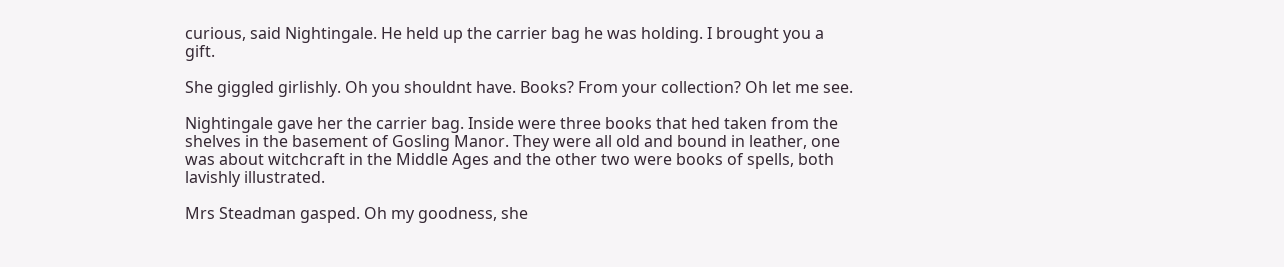curious, said Nightingale. He held up the carrier bag he was holding. I brought you a gift.

She giggled girlishly. Oh you shouldnt have. Books? From your collection? Oh let me see.

Nightingale gave her the carrier bag. Inside were three books that hed taken from the shelves in the basement of Gosling Manor. They were all old and bound in leather, one was about witchcraft in the Middle Ages and the other two were books of spells, both lavishly illustrated.

Mrs Steadman gasped. Oh my goodness, she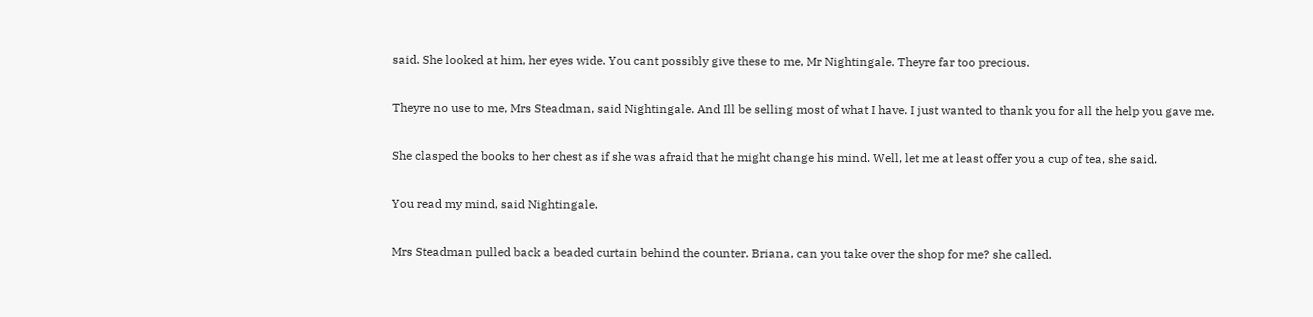said. She looked at him, her eyes wide. You cant possibly give these to me, Mr Nightingale. Theyre far too precious.

Theyre no use to me, Mrs Steadman, said Nightingale. And Ill be selling most of what I have. I just wanted to thank you for all the help you gave me.

She clasped the books to her chest as if she was afraid that he might change his mind. Well, let me at least offer you a cup of tea, she said.

You read my mind, said Nightingale.

Mrs Steadman pulled back a beaded curtain behind the counter. Briana, can you take over the shop for me? she called.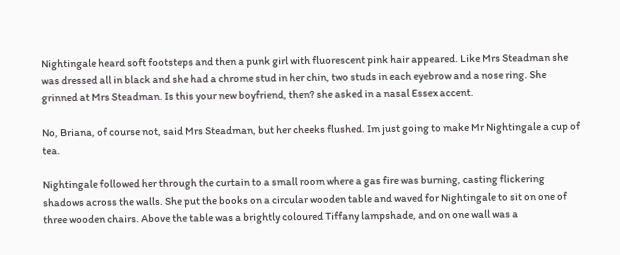Nightingale heard soft footsteps and then a punk girl with fluorescent pink hair appeared. Like Mrs Steadman she was dressed all in black and she had a chrome stud in her chin, two studs in each eyebrow and a nose ring. She grinned at Mrs Steadman. Is this your new boyfriend, then? she asked in a nasal Essex accent.

No, Briana, of course not, said Mrs Steadman, but her cheeks flushed. Im just going to make Mr Nightingale a cup of tea.

Nightingale followed her through the curtain to a small room where a gas fire was burning, casting flickering shadows across the walls. She put the books on a circular wooden table and waved for Nightingale to sit on one of three wooden chairs. Above the table was a brightly coloured Tiffany lampshade, and on one wall was a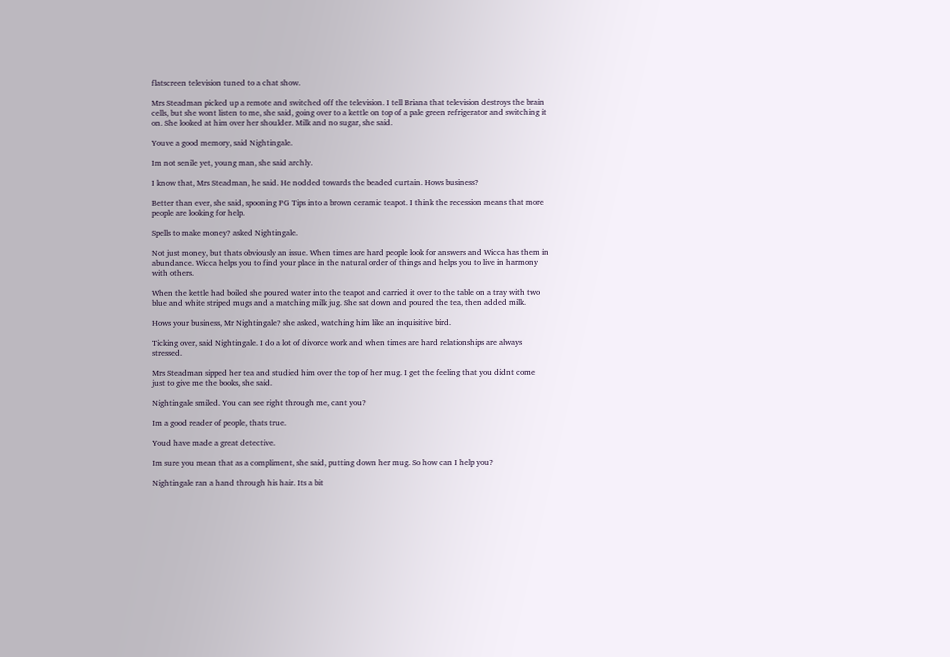flatscreen television tuned to a chat show.

Mrs Steadman picked up a remote and switched off the television. I tell Briana that television destroys the brain cells, but she wont listen to me, she said, going over to a kettle on top of a pale green refrigerator and switching it on. She looked at him over her shoulder. Milk and no sugar, she said.

Youve a good memory, said Nightingale.

Im not senile yet, young man, she said archly.

I know that, Mrs Steadman, he said. He nodded towards the beaded curtain. Hows business?

Better than ever, she said, spooning PG Tips into a brown ceramic teapot. I think the recession means that more people are looking for help.

Spells to make money? asked Nightingale.

Not just money, but thats obviously an issue. When times are hard people look for answers and Wicca has them in abundance. Wicca helps you to find your place in the natural order of things and helps you to live in harmony with others.

When the kettle had boiled she poured water into the teapot and carried it over to the table on a tray with two blue and white striped mugs and a matching milk jug. She sat down and poured the tea, then added milk.

Hows your business, Mr Nightingale? she asked, watching him like an inquisitive bird.

Ticking over, said Nightingale. I do a lot of divorce work and when times are hard relationships are always stressed.

Mrs Steadman sipped her tea and studied him over the top of her mug. I get the feeling that you didnt come just to give me the books, she said.

Nightingale smiled. You can see right through me, cant you?

Im a good reader of people, thats true.

Youd have made a great detective.

Im sure you mean that as a compliment, she said, putting down her mug. So how can I help you?

Nightingale ran a hand through his hair. Its a bit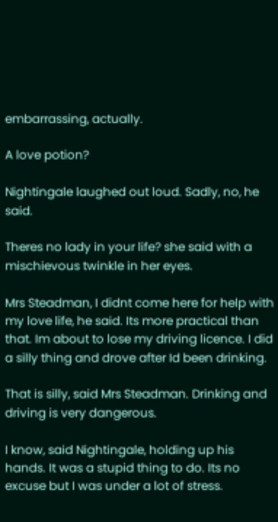embarrassing, actually.

A love potion?

Nightingale laughed out loud. Sadly, no, he said.

Theres no lady in your life? she said with a mischievous twinkle in her eyes.

Mrs Steadman, I didnt come here for help with my love life, he said. Its more practical than that. Im about to lose my driving licence. I did a silly thing and drove after Id been drinking.

That is silly, said Mrs Steadman. Drinking and driving is very dangerous.

I know, said Nightingale, holding up his hands. It was a stupid thing to do. Its no excuse but I was under a lot of stress.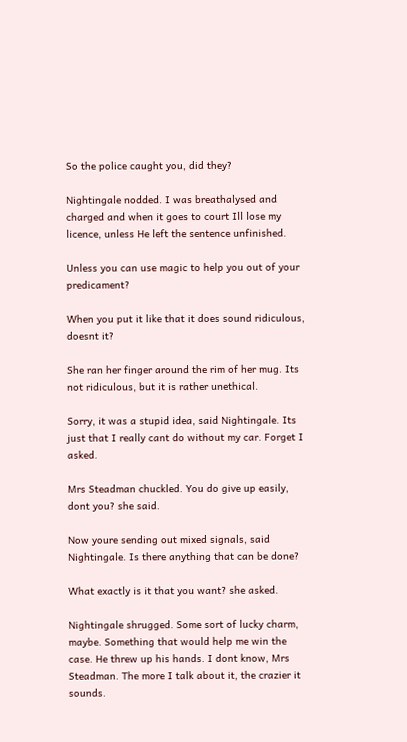So the police caught you, did they?

Nightingale nodded. I was breathalysed and charged and when it goes to court Ill lose my licence, unless He left the sentence unfinished.

Unless you can use magic to help you out of your predicament?

When you put it like that it does sound ridiculous, doesnt it?

She ran her finger around the rim of her mug. Its not ridiculous, but it is rather unethical.

Sorry, it was a stupid idea, said Nightingale. Its just that I really cant do without my car. Forget I asked.

Mrs Steadman chuckled. You do give up easily, dont you? she said.

Now youre sending out mixed signals, said Nightingale. Is there anything that can be done?

What exactly is it that you want? she asked.

Nightingale shrugged. Some sort of lucky charm, maybe. Something that would help me win the case. He threw up his hands. I dont know, Mrs Steadman. The more I talk about it, the crazier it sounds.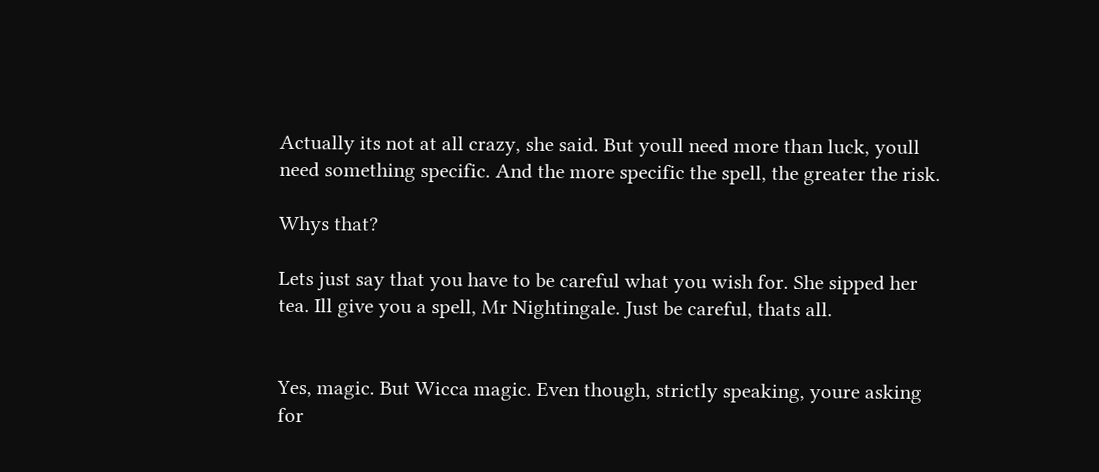Actually its not at all crazy, she said. But youll need more than luck, youll need something specific. And the more specific the spell, the greater the risk.

Whys that?

Lets just say that you have to be careful what you wish for. She sipped her tea. Ill give you a spell, Mr Nightingale. Just be careful, thats all.


Yes, magic. But Wicca magic. Even though, strictly speaking, youre asking for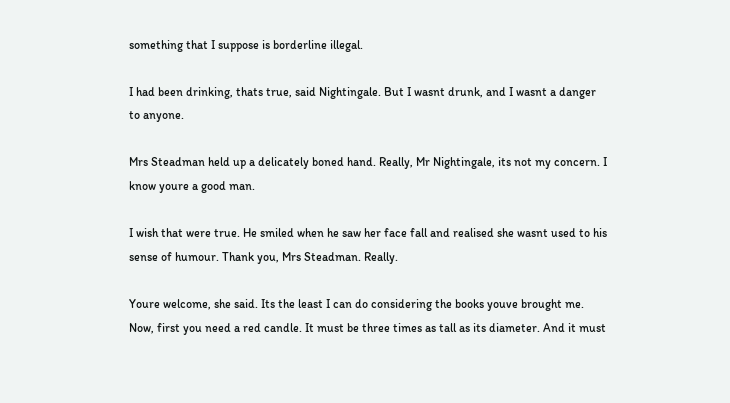something that I suppose is borderline illegal.

I had been drinking, thats true, said Nightingale. But I wasnt drunk, and I wasnt a danger to anyone.

Mrs Steadman held up a delicately boned hand. Really, Mr Nightingale, its not my concern. I know youre a good man.

I wish that were true. He smiled when he saw her face fall and realised she wasnt used to his sense of humour. Thank you, Mrs Steadman. Really.

Youre welcome, she said. Its the least I can do considering the books youve brought me. Now, first you need a red candle. It must be three times as tall as its diameter. And it must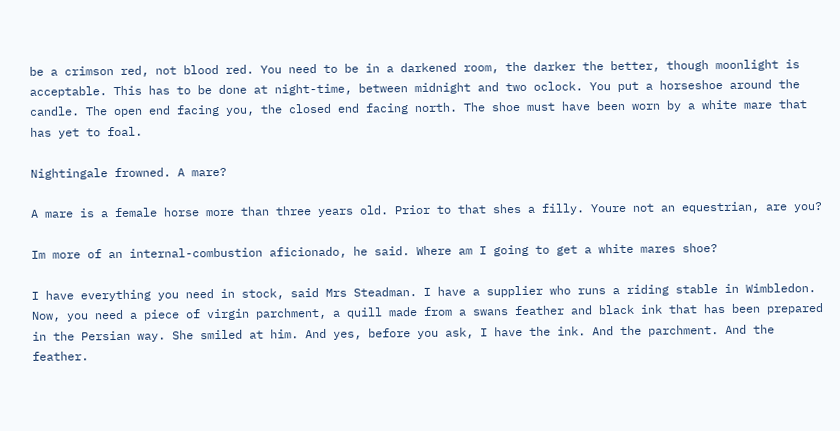be a crimson red, not blood red. You need to be in a darkened room, the darker the better, though moonlight is acceptable. This has to be done at night-time, between midnight and two oclock. You put a horseshoe around the candle. The open end facing you, the closed end facing north. The shoe must have been worn by a white mare that has yet to foal.

Nightingale frowned. A mare?

A mare is a female horse more than three years old. Prior to that shes a filly. Youre not an equestrian, are you?

Im more of an internal-combustion aficionado, he said. Where am I going to get a white mares shoe?

I have everything you need in stock, said Mrs Steadman. I have a supplier who runs a riding stable in Wimbledon. Now, you need a piece of virgin parchment, a quill made from a swans feather and black ink that has been prepared in the Persian way. She smiled at him. And yes, before you ask, I have the ink. And the parchment. And the feather.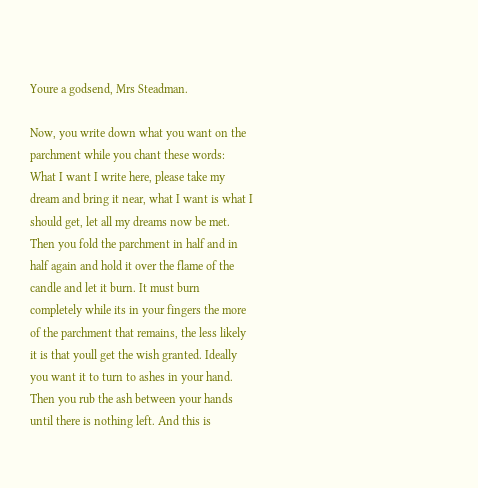Youre a godsend, Mrs Steadman.

Now, you write down what you want on the parchment while you chant these words: What I want I write here, please take my dream and bring it near, what I want is what I should get, let all my dreams now be met. Then you fold the parchment in half and in half again and hold it over the flame of the candle and let it burn. It must burn completely while its in your fingers the more of the parchment that remains, the less likely it is that youll get the wish granted. Ideally you want it to turn to ashes in your hand. Then you rub the ash between your hands until there is nothing left. And this is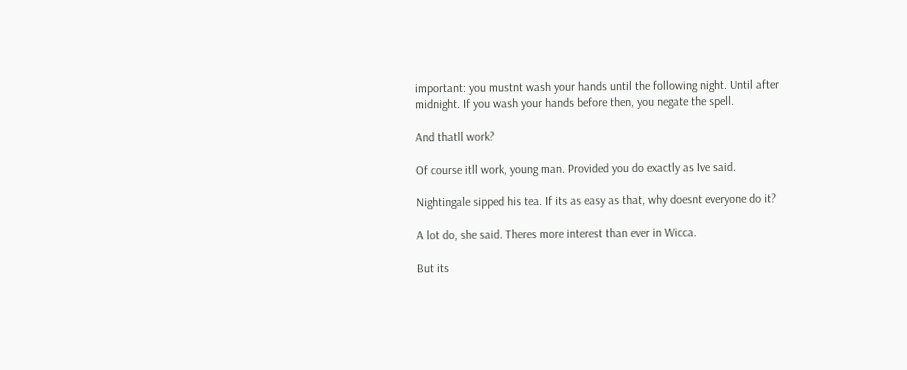important: you mustnt wash your hands until the following night. Until after midnight. If you wash your hands before then, you negate the spell.

And thatll work?

Of course itll work, young man. Provided you do exactly as Ive said.

Nightingale sipped his tea. If its as easy as that, why doesnt everyone do it?

A lot do, she said. Theres more interest than ever in Wicca.

But its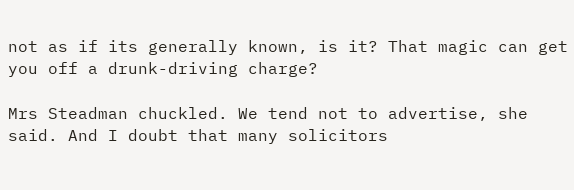not as if its generally known, is it? That magic can get you off a drunk-driving charge?

Mrs Steadman chuckled. We tend not to advertise, she said. And I doubt that many solicitors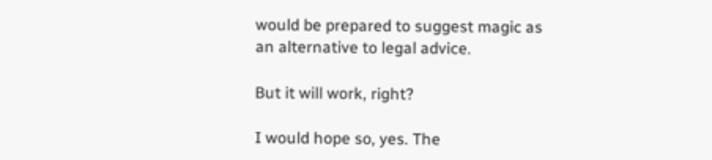would be prepared to suggest magic as an alternative to legal advice.

But it will work, right?

I would hope so, yes. The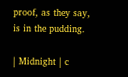proof, as they say, is in the pudding.

| Midnight | c